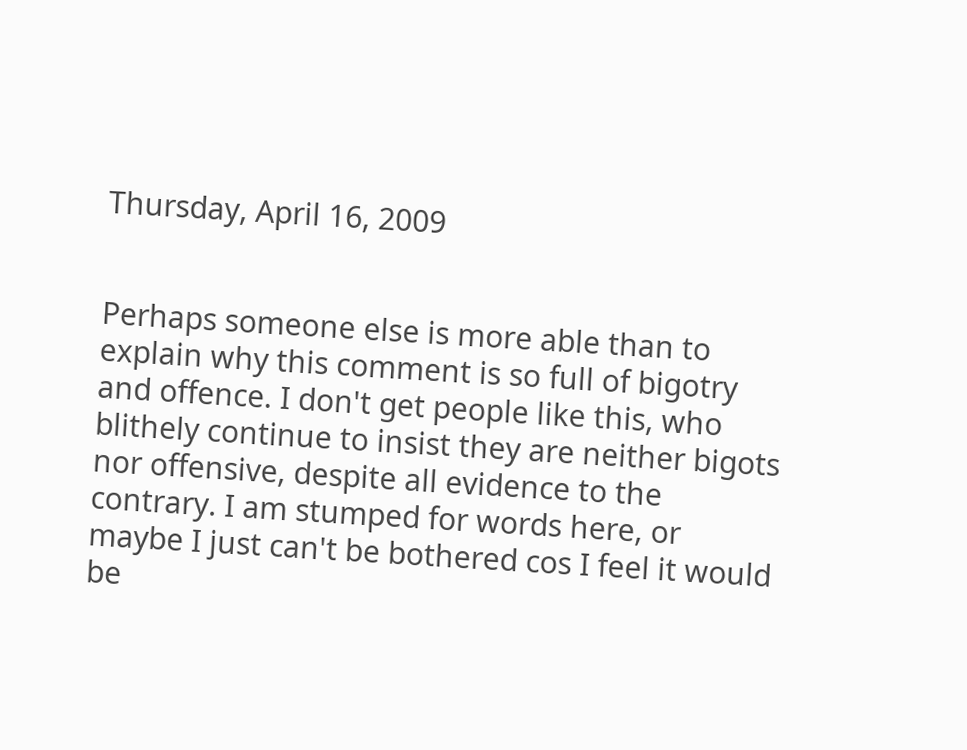Thursday, April 16, 2009


Perhaps someone else is more able than to explain why this comment is so full of bigotry and offence. I don't get people like this, who blithely continue to insist they are neither bigots nor offensive, despite all evidence to the contrary. I am stumped for words here, or maybe I just can't be bothered cos I feel it would be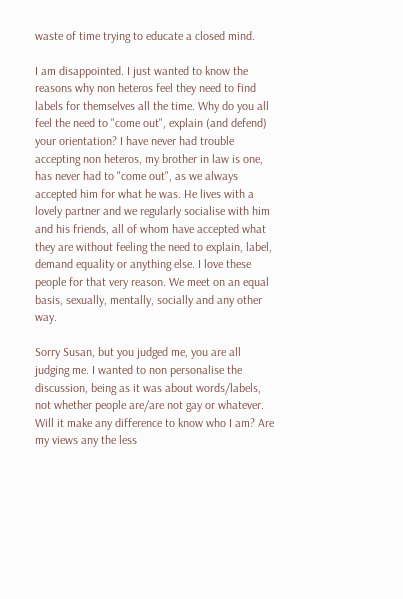waste of time trying to educate a closed mind.

I am disappointed. I just wanted to know the reasons why non heteros feel they need to find labels for themselves all the time. Why do you all feel the need to "come out", explain (and defend) your orientation? I have never had trouble accepting non heteros, my brother in law is one, has never had to "come out", as we always accepted him for what he was. He lives with a lovely partner and we regularly socialise with him and his friends, all of whom have accepted what they are without feeling the need to explain, label, demand equality or anything else. I love these people for that very reason. We meet on an equal basis, sexually, mentally, socially and any other way.

Sorry Susan, but you judged me, you are all judging me. I wanted to non personalise the discussion, being as it was about words/labels, not whether people are/are not gay or whatever. Will it make any difference to know who I am? Are my views any the less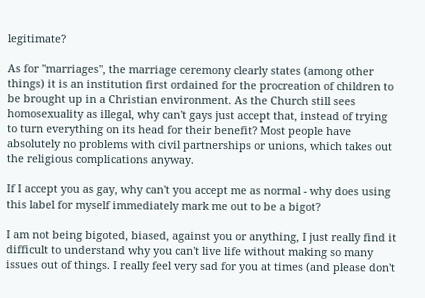legitimate?

As for "marriages", the marriage ceremony clearly states (among other things) it is an institution first ordained for the procreation of children to be brought up in a Christian environment. As the Church still sees homosexuality as illegal, why can't gays just accept that, instead of trying to turn everything on its head for their benefit? Most people have absolutely no problems with civil partnerships or unions, which takes out the religious complications anyway.

If I accept you as gay, why can't you accept me as normal - why does using this label for myself immediately mark me out to be a bigot?

I am not being bigoted, biased, against you or anything, I just really find it difficult to understand why you can't live life without making so many issues out of things. I really feel very sad for you at times (and please don't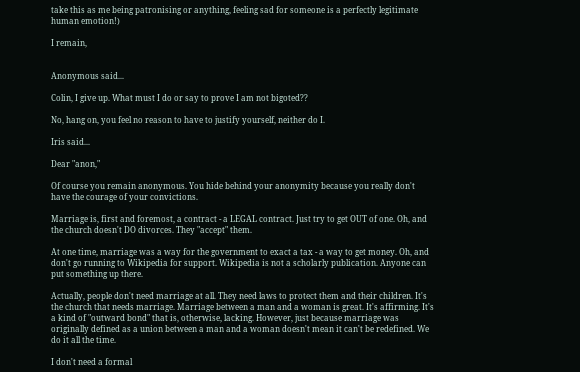take this as me being patronising or anything, feeling sad for someone is a perfectly legitimate human emotion!)

I remain,


Anonymous said...

Colin, I give up. What must I do or say to prove I am not bigoted??

No, hang on, you feel no reason to have to justify yourself, neither do I.

Iris said...

Dear "anon,"

Of course you remain anonymous. You hide behind your anonymity because you really don't have the courage of your convictions.

Marriage is, first and foremost, a contract - a LEGAL contract. Just try to get OUT of one. Oh, and the church doesn't DO divorces. They "accept" them.

At one time, marriage was a way for the government to exact a tax - a way to get money. Oh, and don't go running to Wikipedia for support. Wikipedia is not a scholarly publication. Anyone can put something up there.

Actually, people don't need marriage at all. They need laws to protect them and their children. It's the church that needs marriage. Marriage between a man and a woman is great. It's affirming. It's a kind of "outward bond" that is, otherwise, lacking. However, just because marriage was originally defined as a union between a man and a woman doesn't mean it can't be redefined. We do it all the time.

I don't need a formal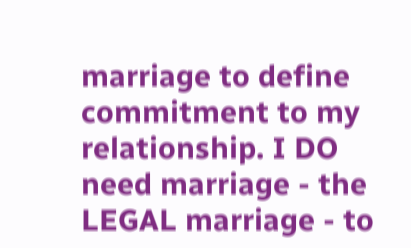marriage to define commitment to my relationship. I DO need marriage - the LEGAL marriage - to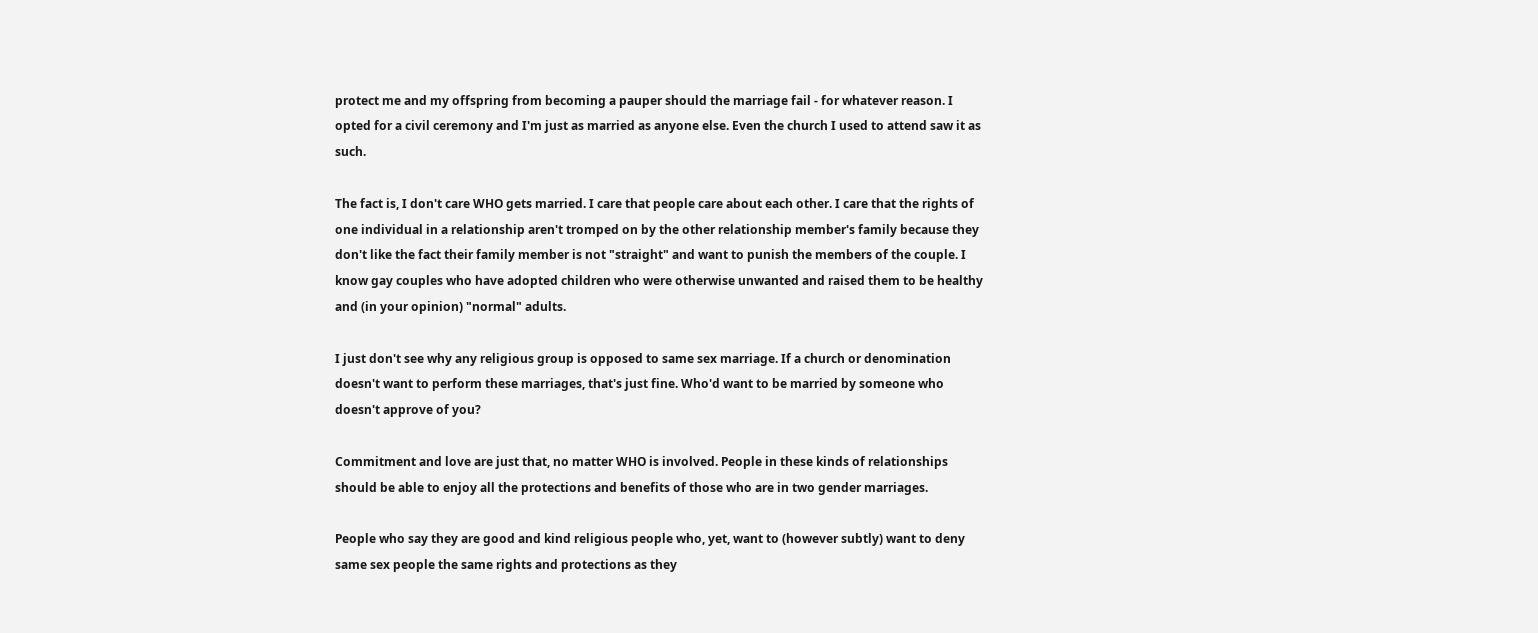protect me and my offspring from becoming a pauper should the marriage fail - for whatever reason. I opted for a civil ceremony and I'm just as married as anyone else. Even the church I used to attend saw it as such.

The fact is, I don't care WHO gets married. I care that people care about each other. I care that the rights of one individual in a relationship aren't tromped on by the other relationship member's family because they don't like the fact their family member is not "straight" and want to punish the members of the couple. I know gay couples who have adopted children who were otherwise unwanted and raised them to be healthy and (in your opinion) "normal" adults.

I just don't see why any religious group is opposed to same sex marriage. If a church or denomination doesn't want to perform these marriages, that's just fine. Who'd want to be married by someone who doesn't approve of you?

Commitment and love are just that, no matter WHO is involved. People in these kinds of relationships should be able to enjoy all the protections and benefits of those who are in two gender marriages.

People who say they are good and kind religious people who, yet, want to (however subtly) want to deny same sex people the same rights and protections as they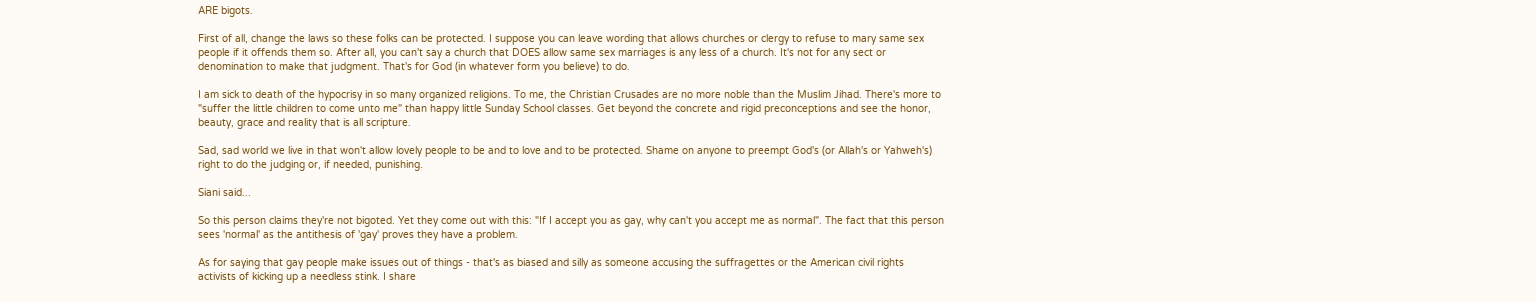ARE bigots.

First of all, change the laws so these folks can be protected. I suppose you can leave wording that allows churches or clergy to refuse to mary same sex people if it offends them so. After all, you can't say a church that DOES allow same sex marriages is any less of a church. It's not for any sect or denomination to make that judgment. That's for God (in whatever form you believe) to do.

I am sick to death of the hypocrisy in so many organized religions. To me, the Christian Crusades are no more noble than the Muslim Jihad. There's more to "suffer the little children to come unto me" than happy little Sunday School classes. Get beyond the concrete and rigid preconceptions and see the honor, beauty, grace and reality that is all scripture.

Sad, sad world we live in that won't allow lovely people to be and to love and to be protected. Shame on anyone to preempt God's (or Allah's or Yahweh's) right to do the judging or, if needed, punishing.

Siani said...

So this person claims they're not bigoted. Yet they come out with this: "If I accept you as gay, why can't you accept me as normal". The fact that this person sees 'normal' as the antithesis of 'gay' proves they have a problem.

As for saying that gay people make issues out of things - that's as biased and silly as someone accusing the suffragettes or the American civil rights activists of kicking up a needless stink. I share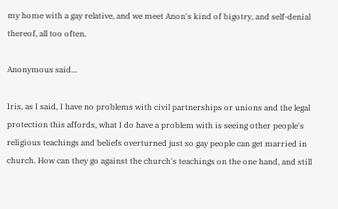my home with a gay relative, and we meet Anon's kind of bigotry, and self-denial thereof, all too often.

Anonymous said...

Iris, as I said, I have no problems with civil partnerships or unions and the legal protection this affords, what I do have a problem with is seeing other people's religious teachings and beliefs overturned just so gay people can get married in church. How can they go against the church's teachings on the one hand, and still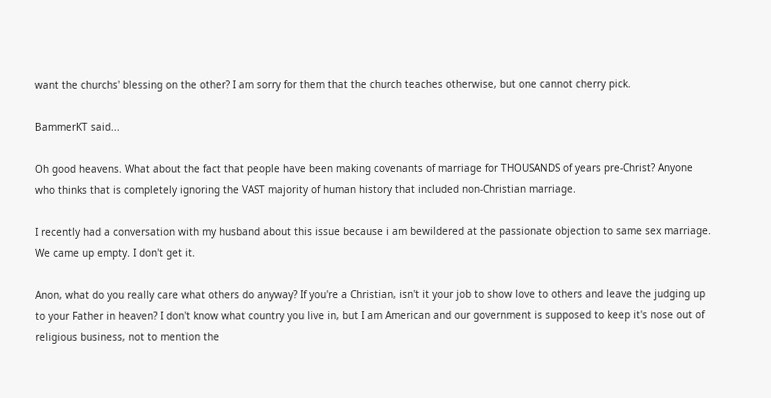want the churchs' blessing on the other? I am sorry for them that the church teaches otherwise, but one cannot cherry pick.

BammerKT said...

Oh good heavens. What about the fact that people have been making covenants of marriage for THOUSANDS of years pre-Christ? Anyone who thinks that is completely ignoring the VAST majority of human history that included non-Christian marriage.

I recently had a conversation with my husband about this issue because i am bewildered at the passionate objection to same sex marriage. We came up empty. I don't get it.

Anon, what do you really care what others do anyway? If you're a Christian, isn't it your job to show love to others and leave the judging up to your Father in heaven? I don't know what country you live in, but I am American and our government is supposed to keep it's nose out of religious business, not to mention the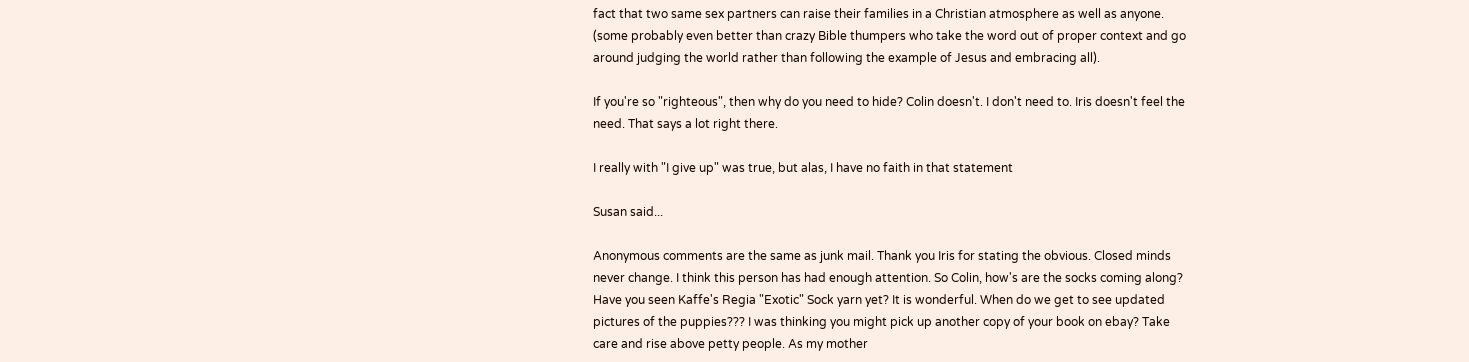fact that two same sex partners can raise their families in a Christian atmosphere as well as anyone. (some probably even better than crazy Bible thumpers who take the word out of proper context and go around judging the world rather than following the example of Jesus and embracing all).

If you're so "righteous", then why do you need to hide? Colin doesn't. I don't need to. Iris doesn't feel the need. That says a lot right there.

I really with "I give up" was true, but alas, I have no faith in that statement

Susan said...

Anonymous comments are the same as junk mail. Thank you Iris for stating the obvious. Closed minds never change. I think this person has had enough attention. So Colin, how's are the socks coming along? Have you seen Kaffe's Regia "Exotic" Sock yarn yet? It is wonderful. When do we get to see updated pictures of the puppies??? I was thinking you might pick up another copy of your book on ebay? Take care and rise above petty people. As my mother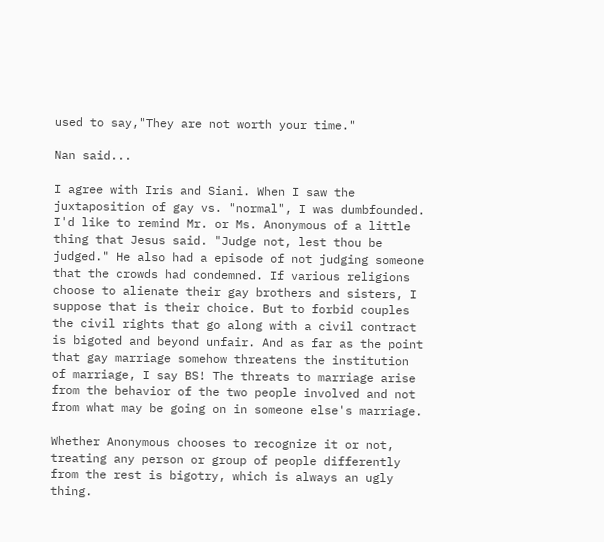used to say,"They are not worth your time."

Nan said...

I agree with Iris and Siani. When I saw the juxtaposition of gay vs. "normal", I was dumbfounded. I'd like to remind Mr. or Ms. Anonymous of a little thing that Jesus said. "Judge not, lest thou be judged." He also had a episode of not judging someone that the crowds had condemned. If various religions choose to alienate their gay brothers and sisters, I suppose that is their choice. But to forbid couples the civil rights that go along with a civil contract is bigoted and beyond unfair. And as far as the point that gay marriage somehow threatens the institution of marriage, I say BS! The threats to marriage arise from the behavior of the two people involved and not from what may be going on in someone else's marriage.

Whether Anonymous chooses to recognize it or not, treating any person or group of people differently from the rest is bigotry, which is always an ugly thing.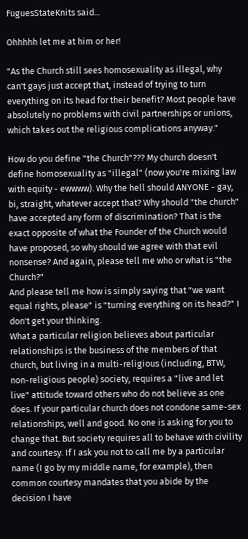FuguesStateKnits said...

Ohhhhh let me at him or her!

"As the Church still sees homosexuality as illegal, why can't gays just accept that, instead of trying to turn everything on its head for their benefit? Most people have absolutely no problems with civil partnerships or unions, which takes out the religious complications anyway."

How do you define "the Church"??? My church doesn't define homosexuality as "illegal" (now you're mixing law with equity - ewwww). Why the hell should ANYONE - gay, bi, straight, whatever accept that? Why should "the church" have accepted any form of discrimination? That is the exact opposite of what the Founder of the Church would have proposed, so why should we agree with that evil nonsense? And again, please tell me who or what is "the Church?"
And please tell me how is simply saying that "we want equal rights, please" is "turning everything on its head?" I don't get your thinking.
What a particular religion believes about particular relationships is the business of the members of that church, but living in a multi-religious (including, BTW, non-religious people) society, requires a "live and let live" attitude toward others who do not believe as one does. If your particular church does not condone same-sex relationships, well and good. No one is asking for you to change that. But society requires all to behave with civility and courtesy. If I ask you not to call me by a particular name (I go by my middle name, for example), then common courtesy mandates that you abide by the decision I have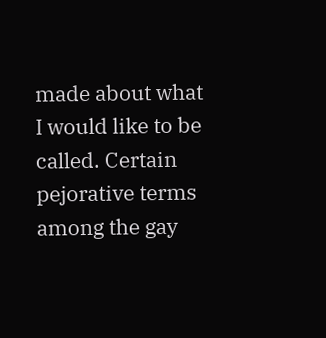made about what I would like to be called. Certain pejorative terms among the gay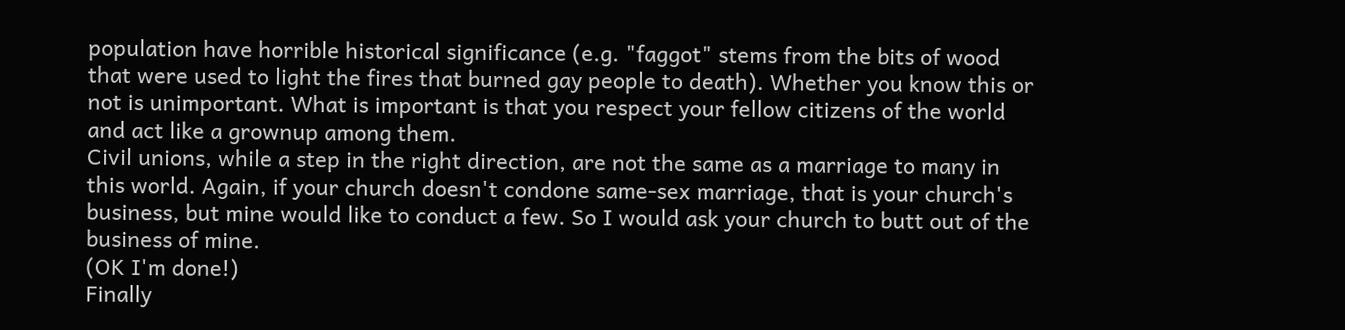population have horrible historical significance (e.g. "faggot" stems from the bits of wood that were used to light the fires that burned gay people to death). Whether you know this or not is unimportant. What is important is that you respect your fellow citizens of the world and act like a grownup among them.
Civil unions, while a step in the right direction, are not the same as a marriage to many in this world. Again, if your church doesn't condone same-sex marriage, that is your church's business, but mine would like to conduct a few. So I would ask your church to butt out of the business of mine.
(OK I'm done!)
Finally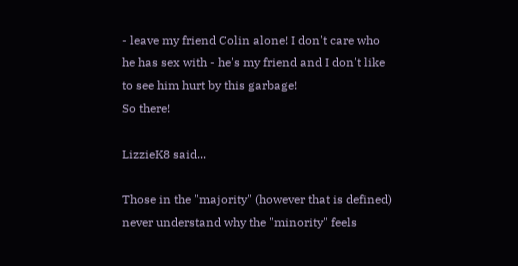- leave my friend Colin alone! I don't care who he has sex with - he's my friend and I don't like to see him hurt by this garbage!
So there!

LizzieK8 said...

Those in the "majority" (however that is defined) never understand why the "minority" feels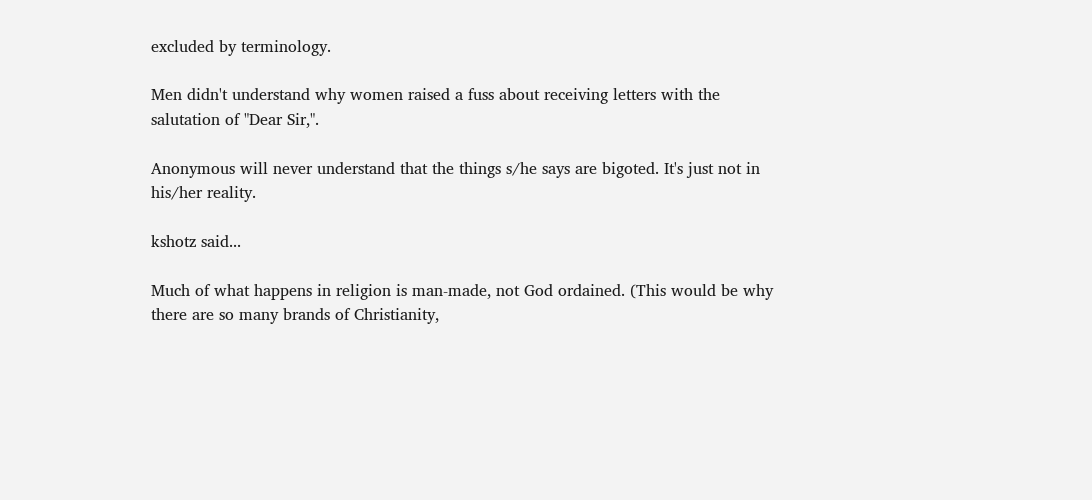excluded by terminology.

Men didn't understand why women raised a fuss about receiving letters with the salutation of "Dear Sir,".

Anonymous will never understand that the things s/he says are bigoted. It's just not in his/her reality.

kshotz said...

Much of what happens in religion is man-made, not God ordained. (This would be why there are so many brands of Christianity,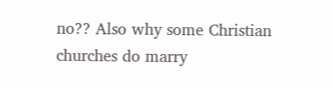no?? Also why some Christian churches do marry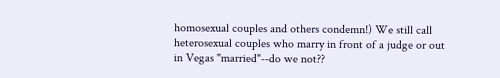homosexual couples and others condemn!) We still call heterosexual couples who marry in front of a judge or out in Vegas "married"--do we not??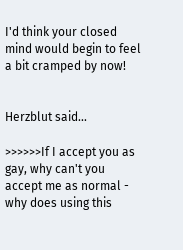I'd think your closed mind would begin to feel a bit cramped by now!


Herzblut said...

>>>>>>If I accept you as gay, why can't you accept me as normal - why does using this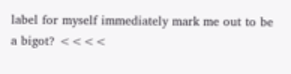label for myself immediately mark me out to be a bigot? <<<<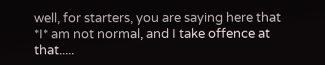well, for starters, you are saying here that *I* am not normal, and I take offence at that.....